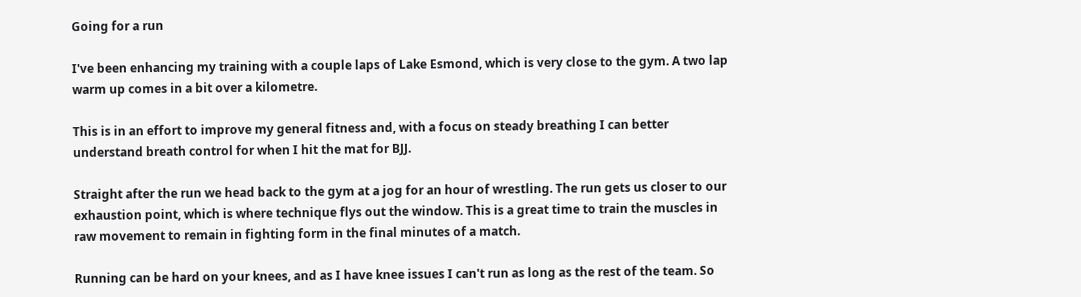Going for a run

I've been enhancing my training with a couple laps of Lake Esmond, which is very close to the gym. A two lap warm up comes in a bit over a kilometre.

This is in an effort to improve my general fitness and, with a focus on steady breathing I can better understand breath control for when I hit the mat for BJJ.

Straight after the run we head back to the gym at a jog for an hour of wrestling. The run gets us closer to our exhaustion point, which is where technique flys out the window. This is a great time to train the muscles in raw movement to remain in fighting form in the final minutes of a match.

Running can be hard on your knees, and as I have knee issues I can't run as long as the rest of the team. So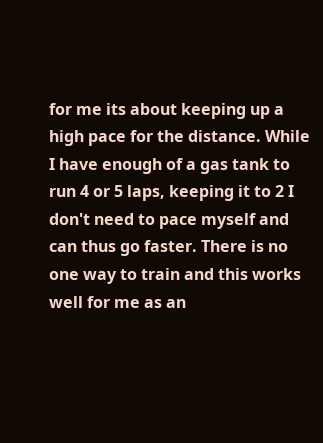for me its about keeping up a high pace for the distance. While I have enough of a gas tank to run 4 or 5 laps, keeping it to 2 I don't need to pace myself and can thus go faster. There is no one way to train and this works well for me as an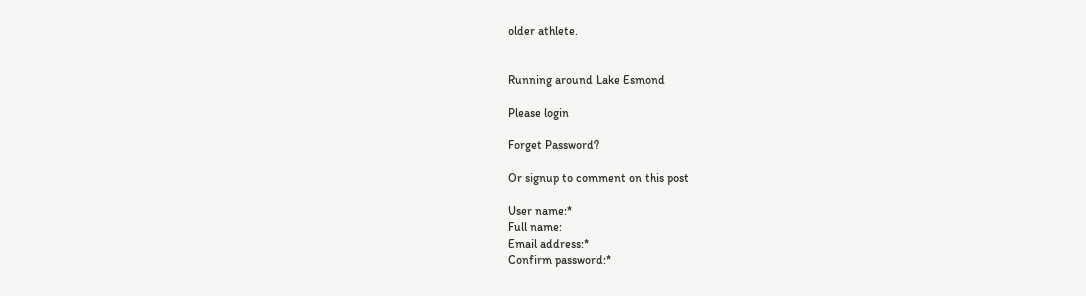older athlete.


Running around Lake Esmond

Please login

Forget Password?

Or signup to comment on this post

User name:*
Full name:
Email address:*
Confirm password:*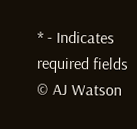* - Indicates required fields
© AJ Watson